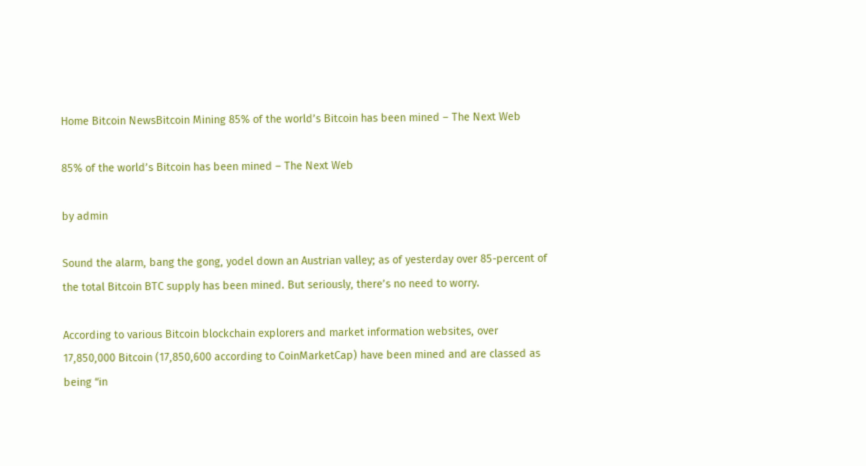Home Bitcoin NewsBitcoin Mining 85% of the world’s Bitcoin has been mined – The Next Web

85% of the world’s Bitcoin has been mined – The Next Web

by admin

Sound the alarm, bang the gong, yodel down an Austrian valley; as of yesterday over 85-percent of the total Bitcoin BTC supply has been mined. But seriously, there’s no need to worry.

According to various Bitcoin blockchain explorers and market information websites, over 17,850,000 Bitcoin (17,850,600 according to CoinMarketCap) have been mined and are classed as being “in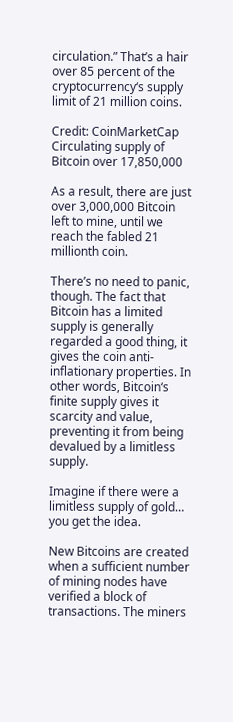circulation.” That’s a hair over 85 percent of the cryptocurrency‘s supply limit of 21 million coins.

Credit: CoinMarketCap
Circulating supply of Bitcoin over 17,850,000

As a result, there are just over 3,000,000 Bitcoin left to mine, until we reach the fabled 21 millionth coin.

There’s no need to panic, though. The fact that Bitcoin has a limited supply is generally regarded a good thing, it gives the coin anti-inflationary properties. In other words, Bitcoin‘s finite supply gives it scarcity and value, preventing it from being devalued by a limitless supply.

Imagine if there were a limitless supply of gold… you get the idea.

New Bitcoins are created when a sufficient number of mining nodes have verified a block of transactions. The miners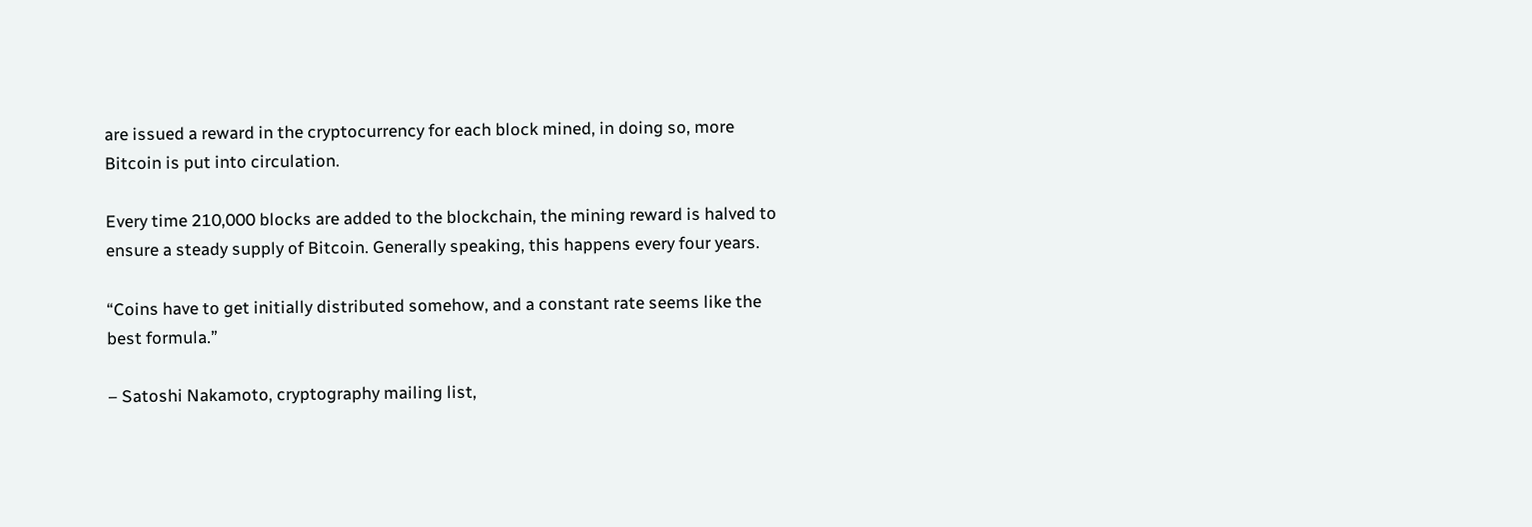are issued a reward in the cryptocurrency for each block mined, in doing so, more Bitcoin is put into circulation.

Every time 210,000 blocks are added to the blockchain, the mining reward is halved to ensure a steady supply of Bitcoin. Generally speaking, this happens every four years.

“Coins have to get initially distributed somehow, and a constant rate seems like the best formula.”

– Satoshi Nakamoto, cryptography mailing list,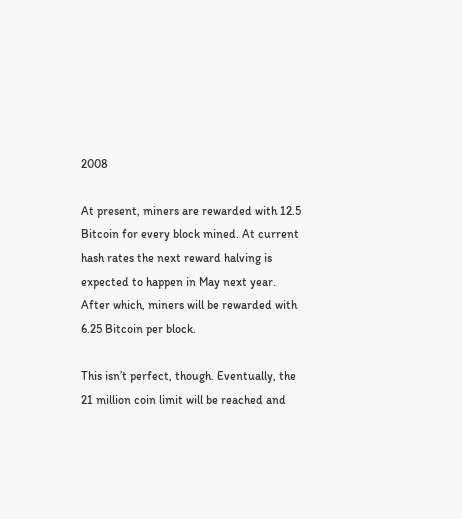2008

At present, miners are rewarded with 12.5 Bitcoin for every block mined. At current hash rates the next reward halving is expected to happen in May next year. After which, miners will be rewarded with 6.25 Bitcoin per block.

This isn’t perfect, though. Eventually, the 21 million coin limit will be reached and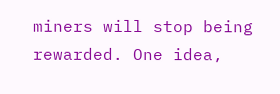miners will stop being rewarded. One idea,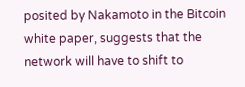posited by Nakamoto in the Bitcoin white paper, suggests that the network will have to shift to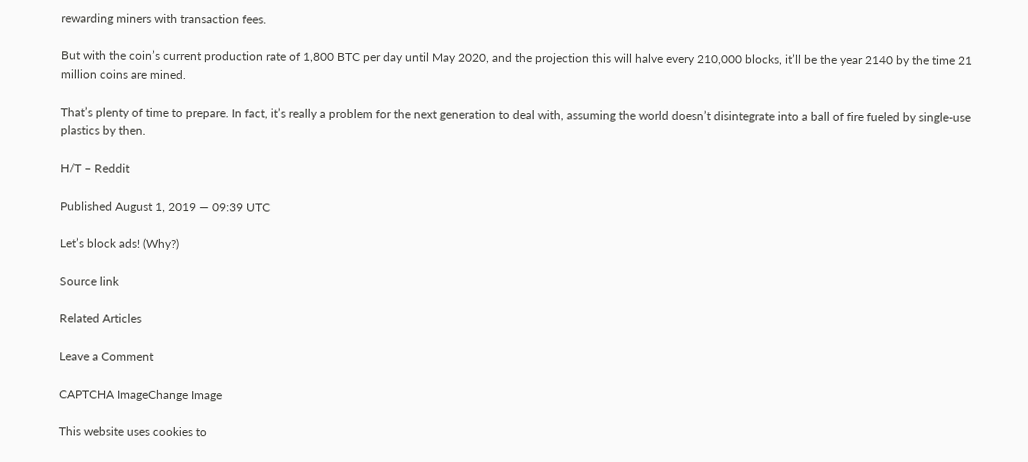rewarding miners with transaction fees.

But with the coin’s current production rate of 1,800 BTC per day until May 2020, and the projection this will halve every 210,000 blocks, it’ll be the year 2140 by the time 21 million coins are mined.

That’s plenty of time to prepare. In fact, it’s really a problem for the next generation to deal with, assuming the world doesn’t disintegrate into a ball of fire fueled by single-use plastics by then.

H/T – Reddit

Published August 1, 2019 — 09:39 UTC

Let’s block ads! (Why?)

Source link

Related Articles

Leave a Comment

CAPTCHA ImageChange Image

This website uses cookies to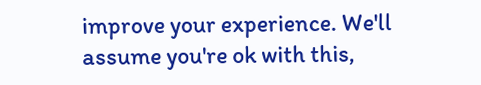improve your experience. We'll assume you're ok with this,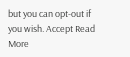but you can opt-out if you wish. Accept Read More